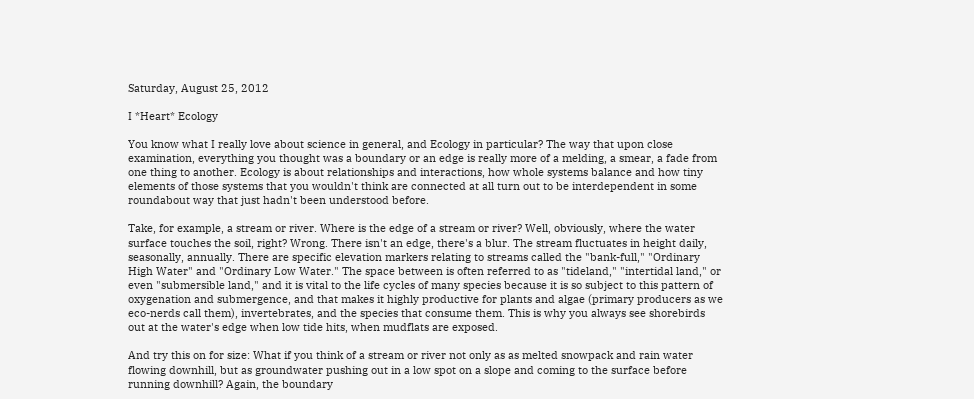Saturday, August 25, 2012

I *Heart* Ecology

You know what I really love about science in general, and Ecology in particular? The way that upon close examination, everything you thought was a boundary or an edge is really more of a melding, a smear, a fade from one thing to another. Ecology is about relationships and interactions, how whole systems balance and how tiny elements of those systems that you wouldn't think are connected at all turn out to be interdependent in some roundabout way that just hadn't been understood before.

Take, for example, a stream or river. Where is the edge of a stream or river? Well, obviously, where the water surface touches the soil, right? Wrong. There isn't an edge, there's a blur. The stream fluctuates in height daily, seasonally, annually. There are specific elevation markers relating to streams called the "bank-full," "Ordinary High Water" and "Ordinary Low Water." The space between is often referred to as "tideland," "intertidal land," or even "submersible land," and it is vital to the life cycles of many species because it is so subject to this pattern of oxygenation and submergence, and that makes it highly productive for plants and algae (primary producers as we eco-nerds call them), invertebrates, and the species that consume them. This is why you always see shorebirds out at the water's edge when low tide hits, when mudflats are exposed.

And try this on for size: What if you think of a stream or river not only as as melted snowpack and rain water flowing downhill, but as groundwater pushing out in a low spot on a slope and coming to the surface before running downhill? Again, the boundary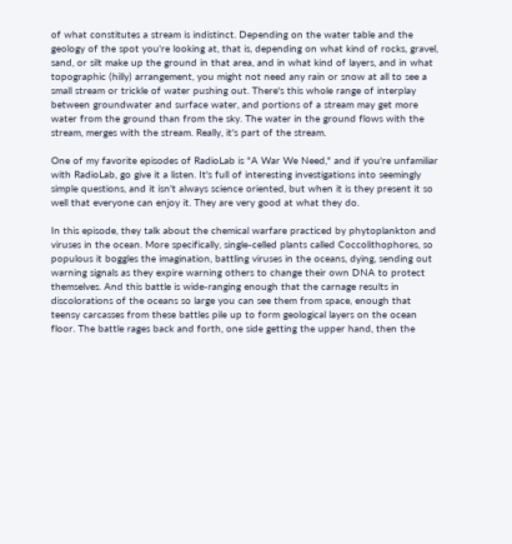of what constitutes a stream is indistinct. Depending on the water table and the geology of the spot you're looking at, that is, depending on what kind of rocks, gravel, sand, or silt make up the ground in that area, and in what kind of layers, and in what topographic (hilly) arrangement, you might not need any rain or snow at all to see a small stream or trickle of water pushing out. There's this whole range of interplay between groundwater and surface water, and portions of a stream may get more water from the ground than from the sky. The water in the ground flows with the stream, merges with the stream. Really, it's part of the stream.

One of my favorite episodes of RadioLab is "A War We Need," and if you're unfamiliar with RadioLab, go give it a listen. It's full of interesting investigations into seemingly simple questions, and it isn't always science oriented, but when it is they present it so well that everyone can enjoy it. They are very good at what they do.

In this episode, they talk about the chemical warfare practiced by phytoplankton and viruses in the ocean. More specifically, single-celled plants called Coccolithophores, so populous it boggles the imagination, battling viruses in the oceans, dying, sending out warning signals as they expire warning others to change their own DNA to protect themselves. And this battle is wide-ranging enough that the carnage results in discolorations of the oceans so large you can see them from space, enough that teensy carcasses from these battles pile up to form geological layers on the ocean floor. The battle rages back and forth, one side getting the upper hand, then the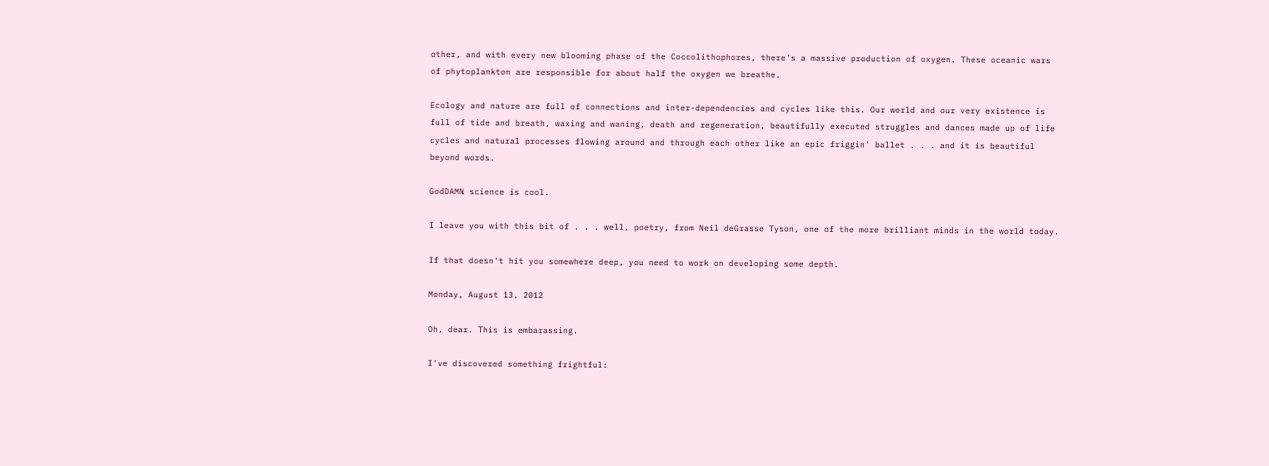other, and with every new blooming phase of the Coccolithophores, there's a massive production of oxygen. These oceanic wars of phytoplankton are responsible for about half the oxygen we breathe.

Ecology and nature are full of connections and inter-dependencies and cycles like this. Our world and our very existence is full of tide and breath, waxing and waning, death and regeneration, beautifully executed struggles and dances made up of life cycles and natural processes flowing around and through each other like an epic friggin' ballet . . . and it is beautiful beyond words.

GodDAMN science is cool.

I leave you with this bit of . . . well, poetry, from Neil deGrasse Tyson, one of the more brilliant minds in the world today.

If that doesn't hit you somewhere deep, you need to work on developing some depth.

Monday, August 13, 2012

Oh, dear. This is embarassing.

I've discovered something frightful: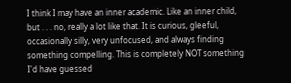I think I may have an inner academic. Like an inner child, but . . . no, really a lot like that. It is curious, gleeful, occasionally silly, very unfocused, and always finding something compelling. This is completely NOT something I'd have guessed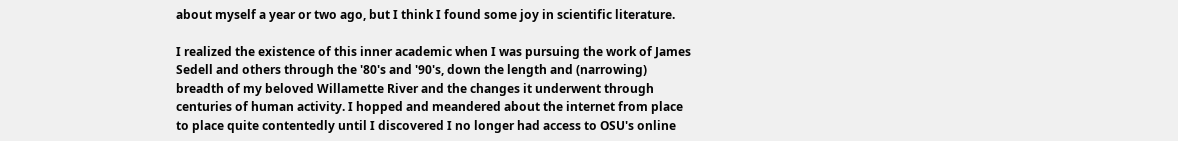about myself a year or two ago, but I think I found some joy in scientific literature.

I realized the existence of this inner academic when I was pursuing the work of James Sedell and others through the '80's and '90's, down the length and (narrowing) breadth of my beloved Willamette River and the changes it underwent through centuries of human activity. I hopped and meandered about the internet from place to place quite contentedly until I discovered I no longer had access to OSU's online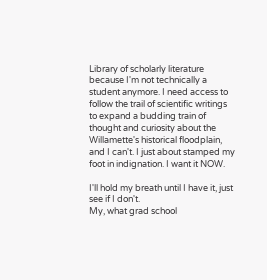Library of scholarly literature because I'm not technically a student anymore. I need access to follow the trail of scientific writings to expand a budding train of thought and curiosity about the Willamette's historical floodplain, and I can't. I just about stamped my foot in indignation. I want it NOW.

I'll hold my breath until I have it, just see if I don't.
My, what grad school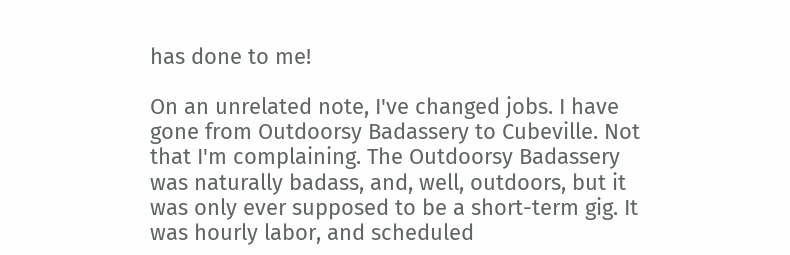has done to me!

On an unrelated note, I've changed jobs. I have gone from Outdoorsy Badassery to Cubeville. Not that I'm complaining. The Outdoorsy Badassery was naturally badass, and, well, outdoors, but it was only ever supposed to be a short-term gig. It was hourly labor, and scheduled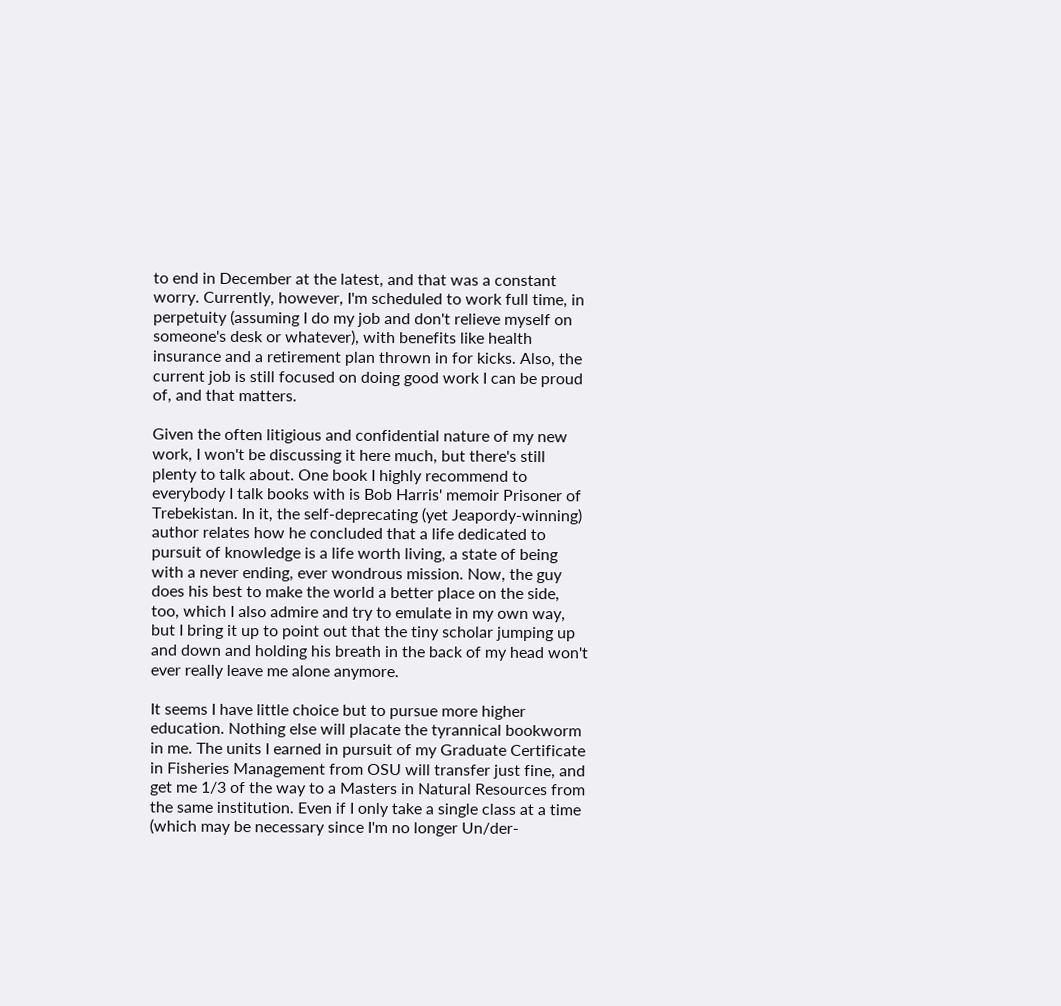to end in December at the latest, and that was a constant worry. Currently, however, I'm scheduled to work full time, in perpetuity (assuming I do my job and don't relieve myself on someone's desk or whatever), with benefits like health insurance and a retirement plan thrown in for kicks. Also, the current job is still focused on doing good work I can be proud of, and that matters.

Given the often litigious and confidential nature of my new work, I won't be discussing it here much, but there's still plenty to talk about. One book I highly recommend to everybody I talk books with is Bob Harris' memoir Prisoner of Trebekistan. In it, the self-deprecating (yet Jeapordy-winning) author relates how he concluded that a life dedicated to pursuit of knowledge is a life worth living, a state of being with a never ending, ever wondrous mission. Now, the guy does his best to make the world a better place on the side, too, which I also admire and try to emulate in my own way, but I bring it up to point out that the tiny scholar jumping up and down and holding his breath in the back of my head won't ever really leave me alone anymore.

It seems I have little choice but to pursue more higher education. Nothing else will placate the tyrannical bookworm in me. The units I earned in pursuit of my Graduate Certificate in Fisheries Management from OSU will transfer just fine, and get me 1/3 of the way to a Masters in Natural Resources from the same institution. Even if I only take a single class at a time (which may be necessary since I'm no longer Un/der-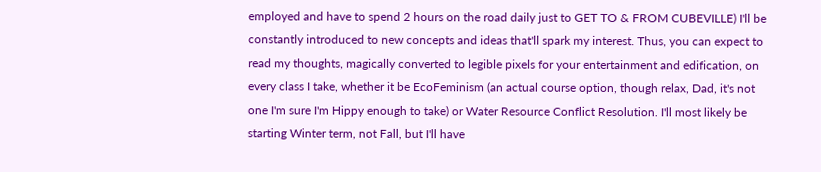employed and have to spend 2 hours on the road daily just to GET TO & FROM CUBEVILLE) I'll be constantly introduced to new concepts and ideas that'll spark my interest. Thus, you can expect to read my thoughts, magically converted to legible pixels for your entertainment and edification, on every class I take, whether it be EcoFeminism (an actual course option, though relax, Dad, it's not one I'm sure I'm Hippy enough to take) or Water Resource Conflict Resolution. I'll most likely be starting Winter term, not Fall, but I'll have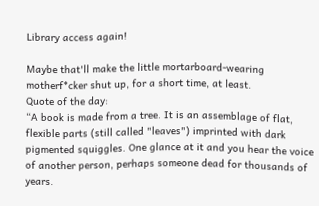Library access again!

Maybe that'll make the little mortarboard-wearing motherf*cker shut up, for a short time, at least.
Quote of the day:
“A book is made from a tree. It is an assemblage of flat, flexible parts (still called "leaves") imprinted with dark pigmented squiggles. One glance at it and you hear the voice of another person, perhaps someone dead for thousands of years.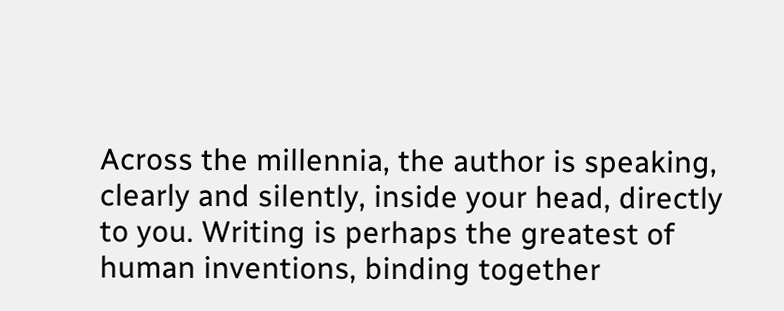Across the millennia, the author is speaking, clearly and silently, inside your head, directly to you. Writing is perhaps the greatest of human inventions, binding together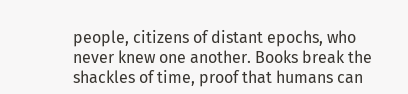people, citizens of distant epochs, who never knew one another. Books break the shackles of time, proof that humans can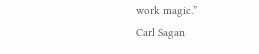work magic.”
Carl Sagan